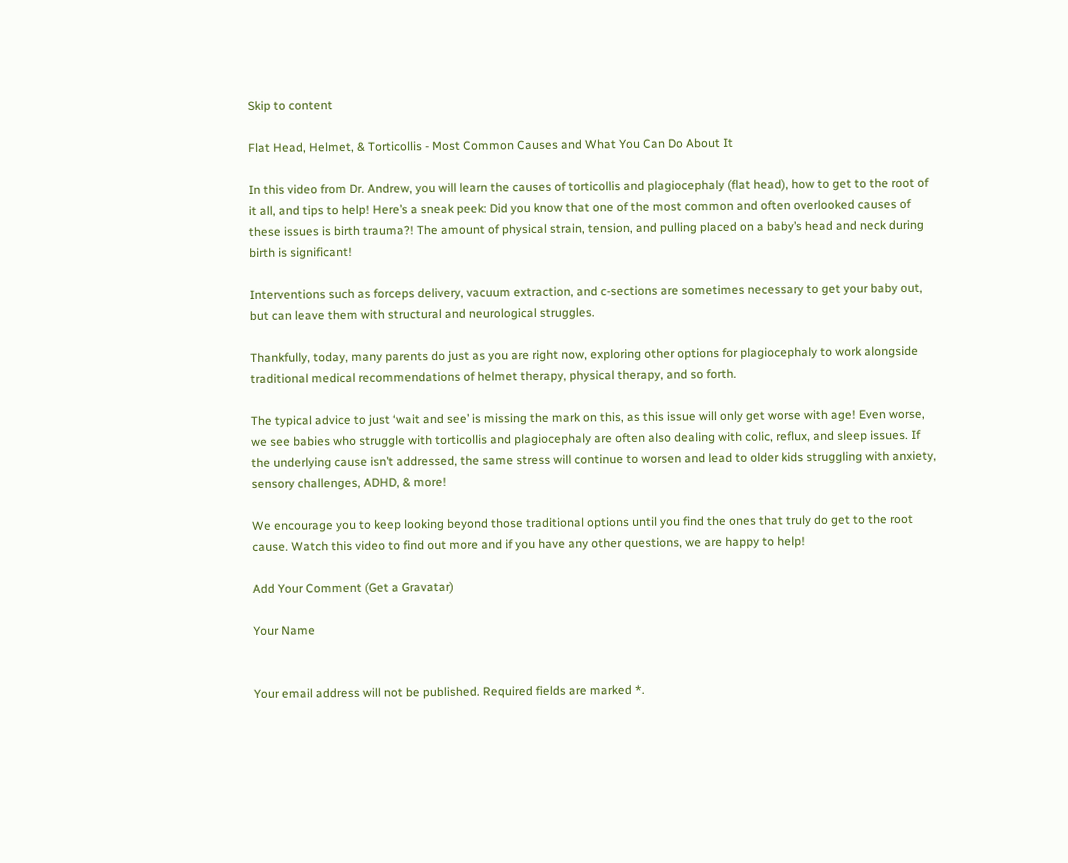Skip to content

Flat Head, Helmet, & Torticollis - Most Common Causes and What You Can Do About It

In this video from Dr. Andrew, you will learn the causes of torticollis and plagiocephaly (flat head), how to get to the root of it all, and tips to help! Here’s a sneak peek: Did you know that one of the most common and often overlooked causes of these issues is birth trauma?! The amount of physical strain, tension, and pulling placed on a baby’s head and neck during birth is significant!

Interventions such as forceps delivery, vacuum extraction, and c-sections are sometimes necessary to get your baby out, but can leave them with structural and neurological struggles.

Thankfully, today, many parents do just as you are right now, exploring other options for plagiocephaly to work alongside traditional medical recommendations of helmet therapy, physical therapy, and so forth.

The typical advice to just ‘wait and see’ is missing the mark on this, as this issue will only get worse with age! Even worse, we see babies who struggle with torticollis and plagiocephaly are often also dealing with colic, reflux, and sleep issues. If the underlying cause isn’t addressed, the same stress will continue to worsen and lead to older kids struggling with anxiety, sensory challenges, ADHD, & more!

We encourage you to keep looking beyond those traditional options until you find the ones that truly do get to the root cause. Watch this video to find out more and if you have any other questions, we are happy to help!

Add Your Comment (Get a Gravatar)

Your Name


Your email address will not be published. Required fields are marked *.